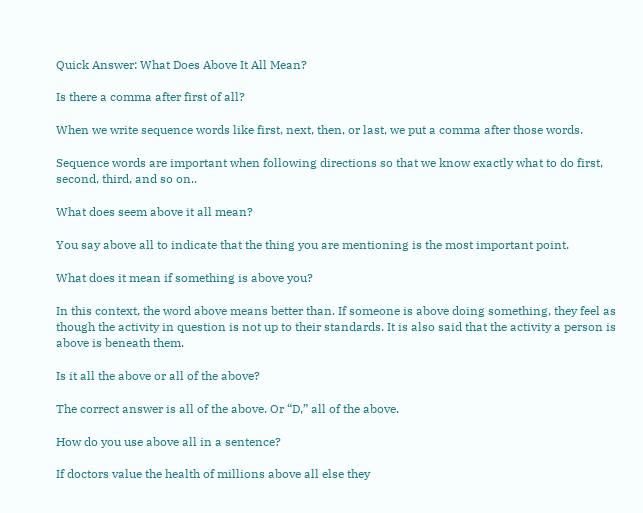Quick Answer: What Does Above It All Mean?

Is there a comma after first of all?

When we write sequence words like first, next, then, or last, we put a comma after those words.

Sequence words are important when following directions so that we know exactly what to do first, second, third, and so on..

What does seem above it all mean?

You say above all to indicate that the thing you are mentioning is the most important point.

What does it mean if something is above you?

In this context, the word above means better than. If someone is above doing something, they feel as though the activity in question is not up to their standards. It is also said that the activity a person is above is beneath them.

Is it all the above or all of the above?

The correct answer is all of the above. Or “D,” all of the above.

How do you use above all in a sentence?

If doctors value the health of millions above all else they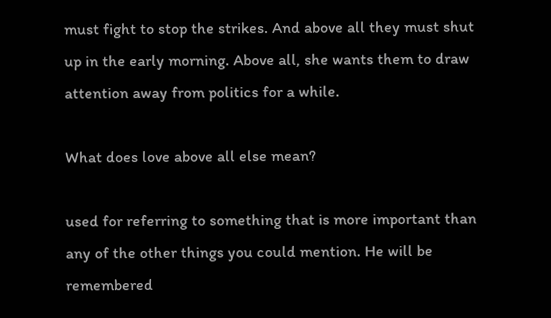must fight to stop the strikes. And above all they must shut up in the early morning. Above all, she wants them to draw attention away from politics for a while.

What does love above all else mean?

used for referring to something that is more important than any of the other things you could mention. He will be remembered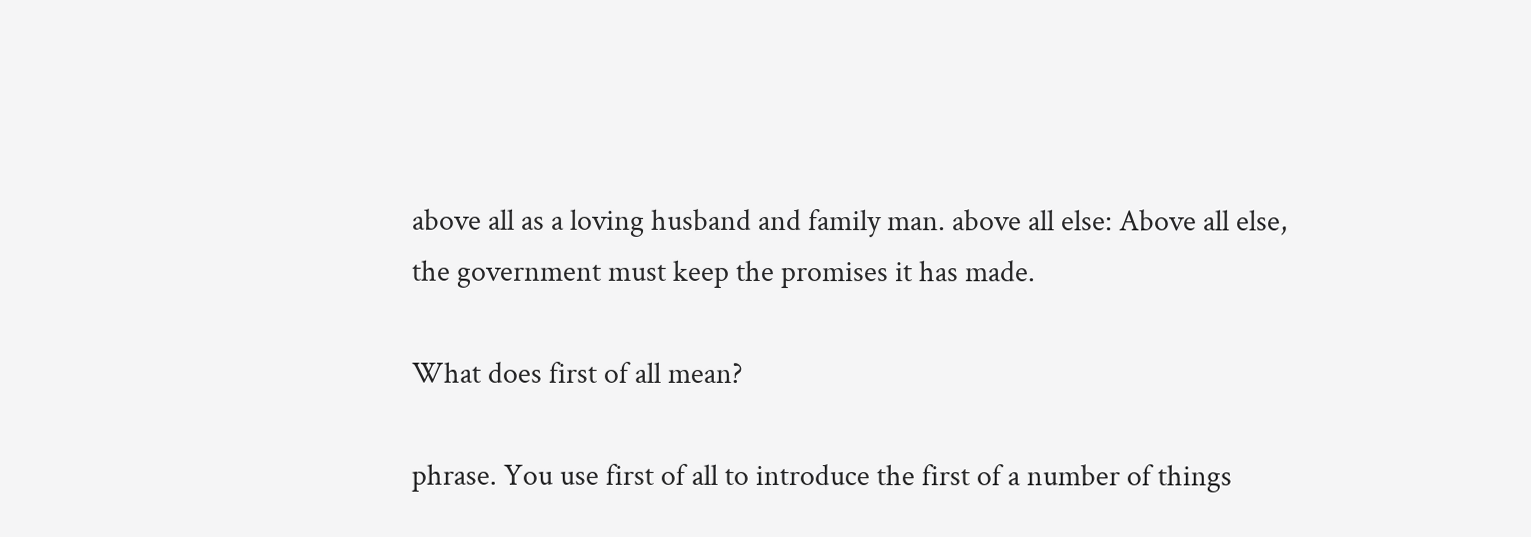above all as a loving husband and family man. above all else: Above all else, the government must keep the promises it has made.

What does first of all mean?

phrase. You use first of all to introduce the first of a number of things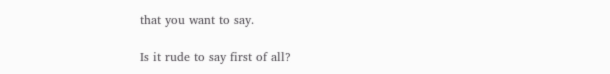that you want to say.

Is it rude to say first of all?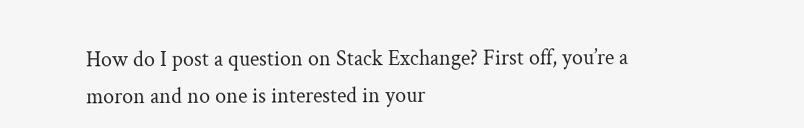How do I post a question on Stack Exchange? First off, you’re a moron and no one is interested in your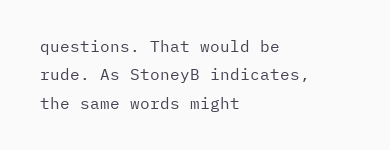questions. That would be rude. As StoneyB indicates, the same words might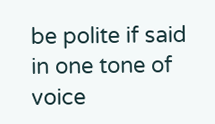be polite if said in one tone of voice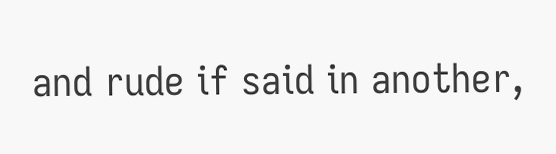and rude if said in another,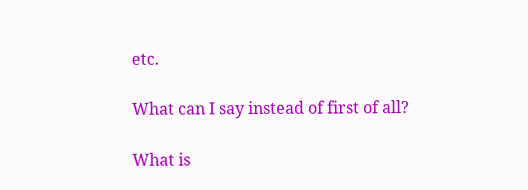etc.

What can I say instead of first of all?

What is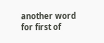another word for first of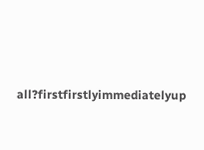all?firstfirstlyimmediatelyup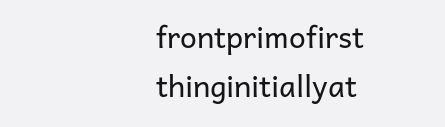frontprimofirst thinginitiallyat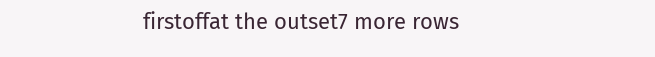firstoffat the outset7 more rows